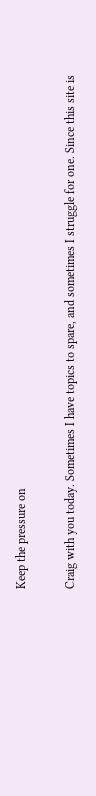Keep the pressure on

Craig with you today. Sometimes I have topics to spare, and sometimes I struggle for one. Since this site is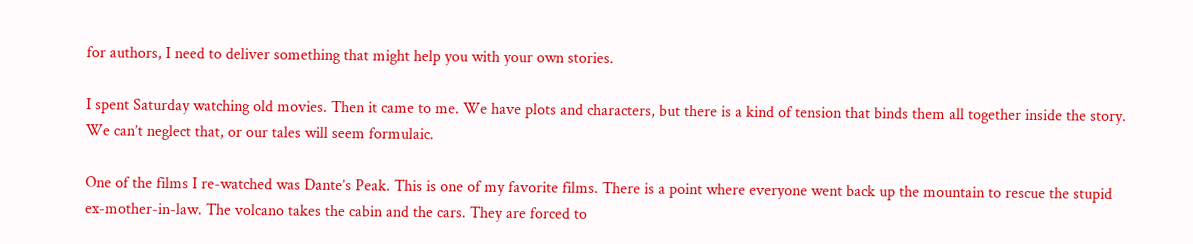for authors, I need to deliver something that might help you with your own stories.

I spent Saturday watching old movies. Then it came to me. We have plots and characters, but there is a kind of tension that binds them all together inside the story. We can’t neglect that, or our tales will seem formulaic.

One of the films I re-watched was Dante’s Peak. This is one of my favorite films. There is a point where everyone went back up the mountain to rescue the stupid ex-mother-in-law. The volcano takes the cabin and the cars. They are forced to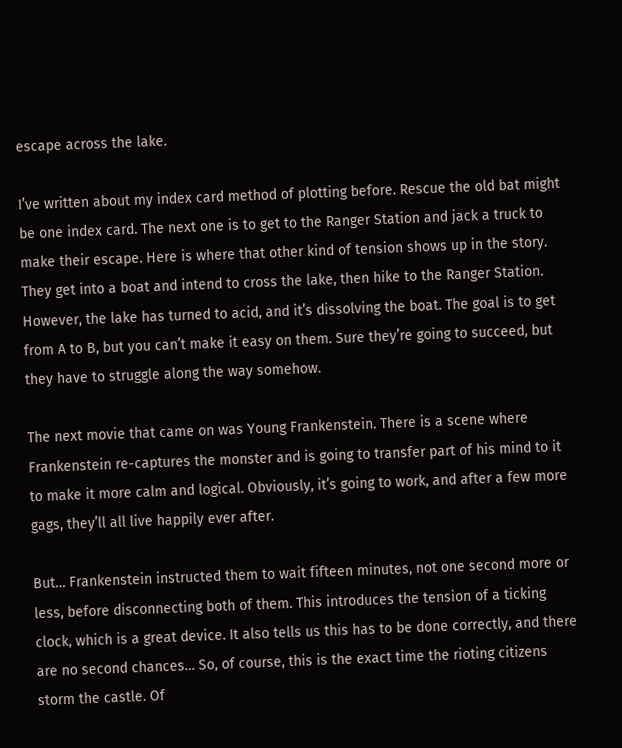escape across the lake.

I’ve written about my index card method of plotting before. Rescue the old bat might be one index card. The next one is to get to the Ranger Station and jack a truck to make their escape. Here is where that other kind of tension shows up in the story. They get into a boat and intend to cross the lake, then hike to the Ranger Station. However, the lake has turned to acid, and it’s dissolving the boat. The goal is to get from A to B, but you can’t make it easy on them. Sure they’re going to succeed, but they have to struggle along the way somehow.

The next movie that came on was Young Frankenstein. There is a scene where Frankenstein re-captures the monster and is going to transfer part of his mind to it to make it more calm and logical. Obviously, it’s going to work, and after a few more gags, they’ll all live happily ever after.

But… Frankenstein instructed them to wait fifteen minutes, not one second more or less, before disconnecting both of them. This introduces the tension of a ticking clock, which is a great device. It also tells us this has to be done correctly, and there are no second chances… So, of course, this is the exact time the rioting citizens storm the castle. Of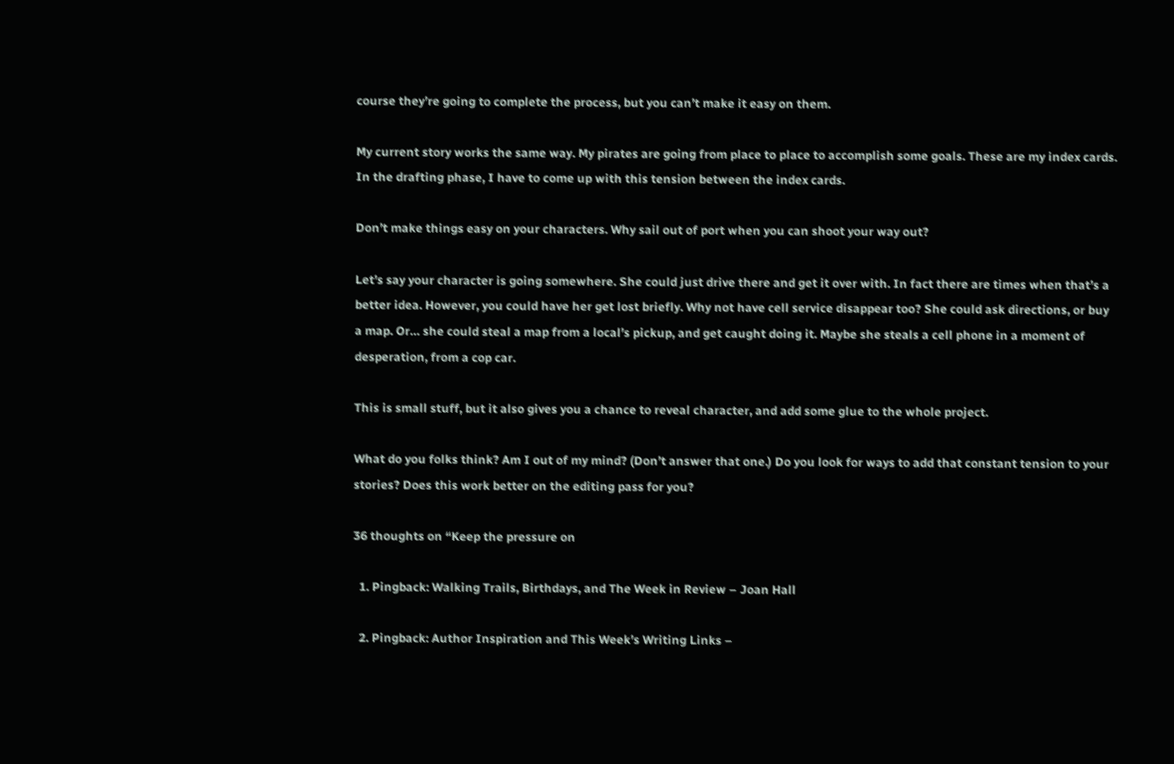course they’re going to complete the process, but you can’t make it easy on them.

My current story works the same way. My pirates are going from place to place to accomplish some goals. These are my index cards. In the drafting phase, I have to come up with this tension between the index cards.

Don’t make things easy on your characters. Why sail out of port when you can shoot your way out?

Let’s say your character is going somewhere. She could just drive there and get it over with. In fact there are times when that’s a better idea. However, you could have her get lost briefly. Why not have cell service disappear too? She could ask directions, or buy a map. Or… she could steal a map from a local’s pickup, and get caught doing it. Maybe she steals a cell phone in a moment of desperation, from a cop car.

This is small stuff, but it also gives you a chance to reveal character, and add some glue to the whole project.

What do you folks think? Am I out of my mind? (Don’t answer that one.) Do you look for ways to add that constant tension to your stories? Does this work better on the editing pass for you?

36 thoughts on “Keep the pressure on

  1. Pingback: Walking Trails, Birthdays, and The Week in Review – Joan Hall

  2. Pingback: Author Inspiration and This Week’s Writing Links –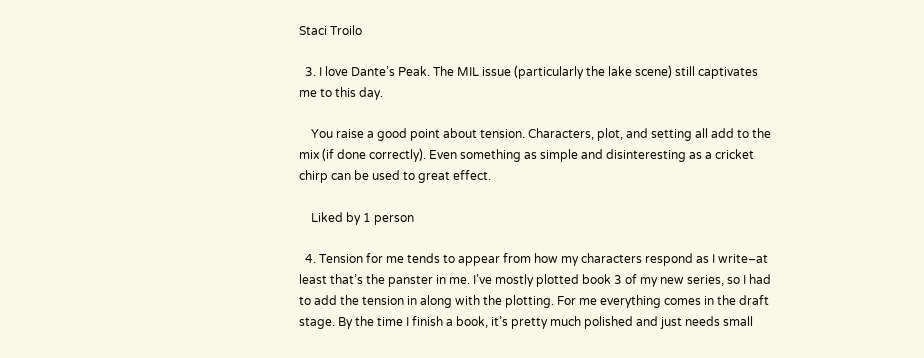Staci Troilo

  3. I love Dante’s Peak. The MIL issue (particularly the lake scene) still captivates me to this day.

    You raise a good point about tension. Characters, plot, and setting all add to the mix (if done correctly). Even something as simple and disinteresting as a cricket chirp can be used to great effect.

    Liked by 1 person

  4. Tension for me tends to appear from how my characters respond as I write–at least that’s the panster in me. I’ve mostly plotted book 3 of my new series, so I had to add the tension in along with the plotting. For me everything comes in the draft stage. By the time I finish a book, it’s pretty much polished and just needs small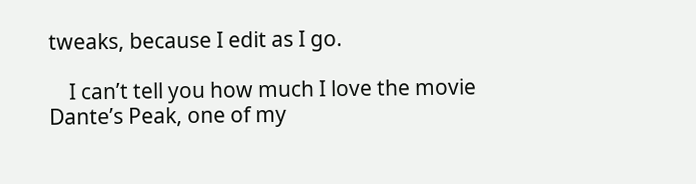tweaks, because I edit as I go.

    I can’t tell you how much I love the movie Dante’s Peak, one of my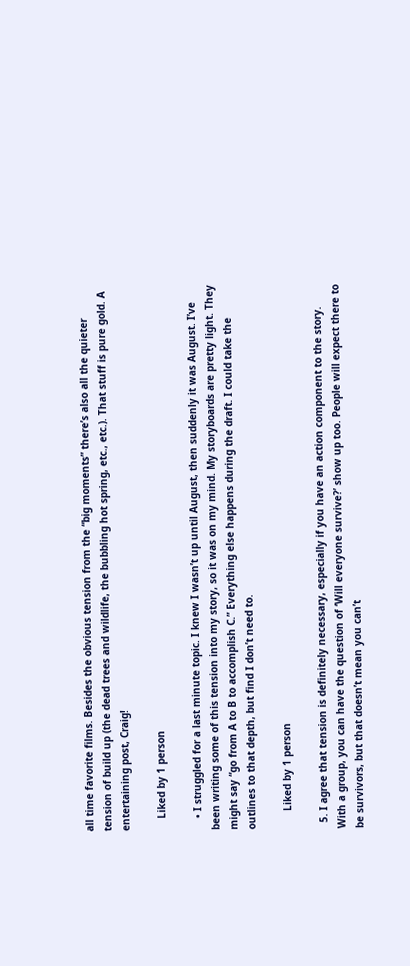all time favorite films. Besides the obvious tension from the “big moments” there’s also all the quieter tension of build up (the dead trees and wildlife, the bubbling hot spring, etc., etc.). That stuff is pure gold. A entertaining post, Craig!

    Liked by 1 person

    • I struggled for a last minute topic. I knew I wasn’t up until August, then suddenly it was August. I’ve been writing some of this tension into my story, so it was on my mind. My storyboards are pretty light. They might say “go from A to B to accomplish C.” Everything else happens during the draft. I could take the outlines to that depth, but find I don’t need to.

      Liked by 1 person

  5. I agree that tension is definitely necessary, especially if you have an action component to the story. With a group, you can have the question of ‘Will everyone survive?’ show up too. People will expect there to be survivors, but that doesn’t mean you can’t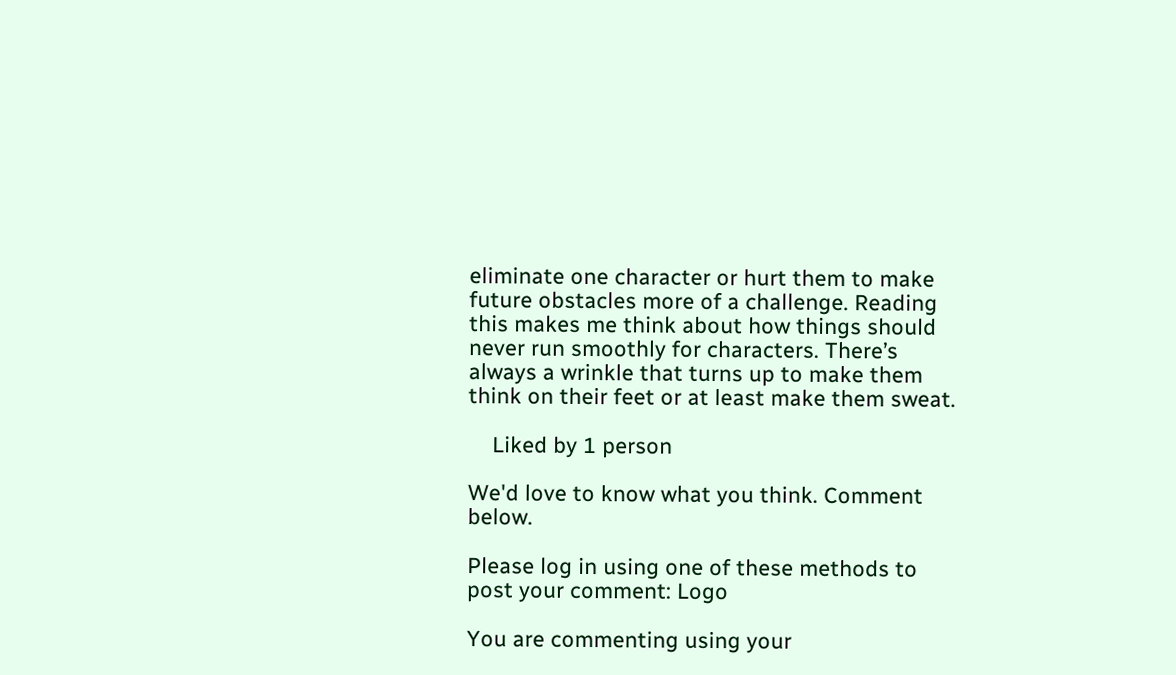eliminate one character or hurt them to make future obstacles more of a challenge. Reading this makes me think about how things should never run smoothly for characters. There’s always a wrinkle that turns up to make them think on their feet or at least make them sweat.

    Liked by 1 person

We'd love to know what you think. Comment below.

Please log in using one of these methods to post your comment: Logo

You are commenting using your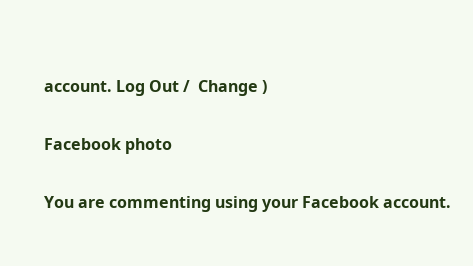account. Log Out /  Change )

Facebook photo

You are commenting using your Facebook account.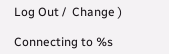Log Out /  Change )

Connecting to %s